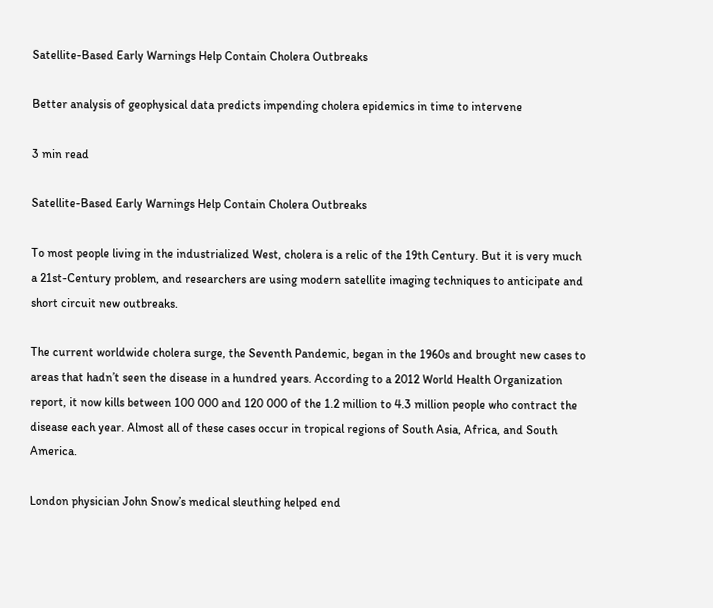Satellite-Based Early Warnings Help Contain Cholera Outbreaks

Better analysis of geophysical data predicts impending cholera epidemics in time to intervene

3 min read

Satellite-Based Early Warnings Help Contain Cholera Outbreaks

To most people living in the industrialized West, cholera is a relic of the 19th Century. But it is very much a 21st-Century problem, and researchers are using modern satellite imaging techniques to anticipate and short circuit new outbreaks.

The current worldwide cholera surge, the Seventh Pandemic, began in the 1960s and brought new cases to areas that hadn’t seen the disease in a hundred years. According to a 2012 World Health Organization report, it now kills between 100 000 and 120 000 of the 1.2 million to 4.3 million people who contract the disease each year. Almost all of these cases occur in tropical regions of South Asia, Africa, and South America.

London physician John Snow’s medical sleuthing helped end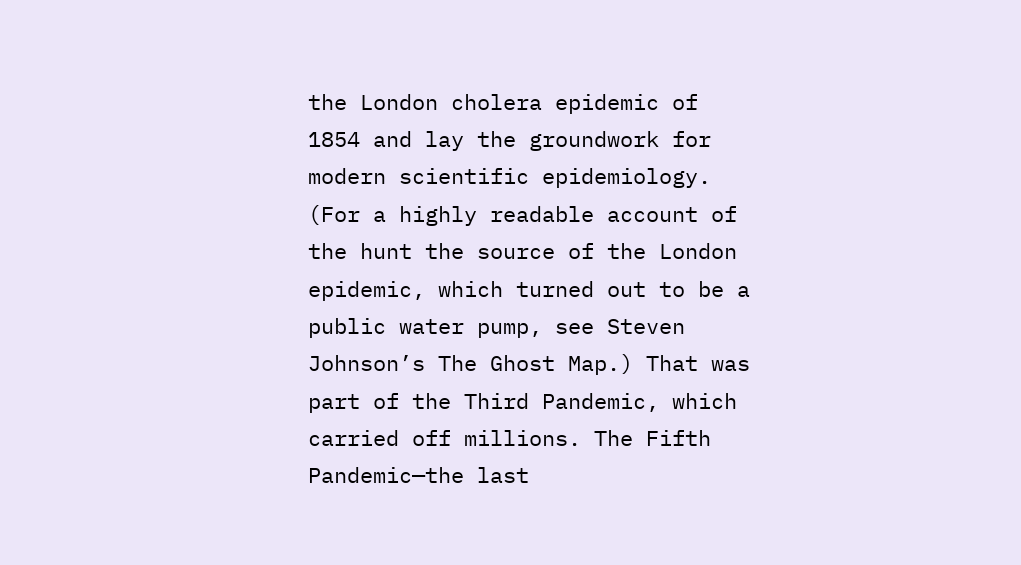the London cholera epidemic of 1854 and lay the groundwork for modern scientific epidemiology. (For a highly readable account of the hunt the source of the London epidemic, which turned out to be a public water pump, see Steven Johnson’s The Ghost Map.) That was part of the Third Pandemic, which carried off millions. The Fifth Pandemic—the last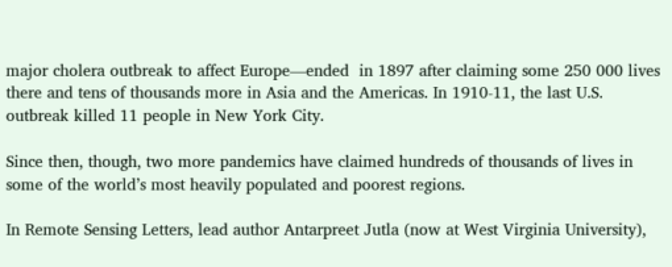major cholera outbreak to affect Europe—ended  in 1897 after claiming some 250 000 lives there and tens of thousands more in Asia and the Americas. In 1910-11, the last U.S. outbreak killed 11 people in New York City.

Since then, though, two more pandemics have claimed hundreds of thousands of lives in some of the world’s most heavily populated and poorest regions.

In Remote Sensing Letters, lead author Antarpreet Jutla (now at West Virginia University),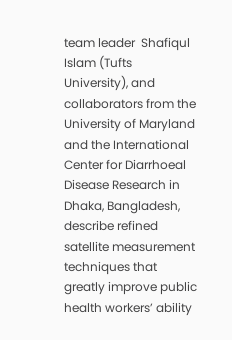team leader  Shafiqul Islam (Tufts University), and collaborators from the University of Maryland and the International Center for Diarrhoeal Disease Research in Dhaka, Bangladesh, describe refined satellite measurement techniques that greatly improve public health workers’ ability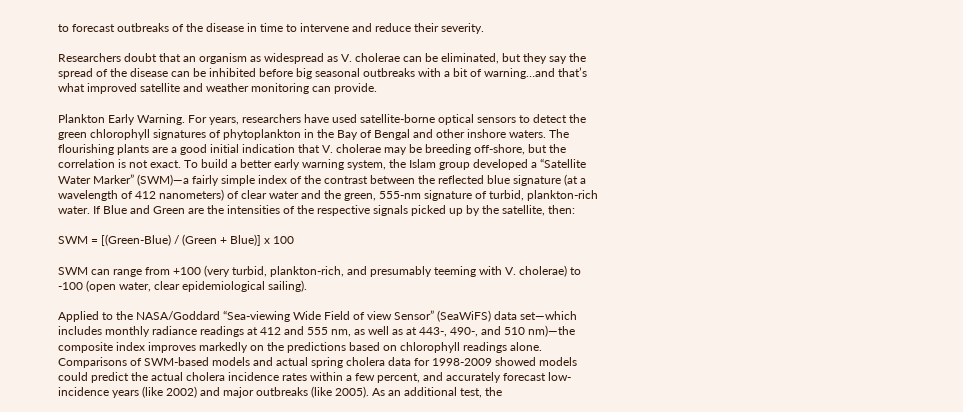to forecast outbreaks of the disease in time to intervene and reduce their severity.

Researchers doubt that an organism as widespread as V. cholerae can be eliminated, but they say the spread of the disease can be inhibited before big seasonal outbreaks with a bit of warning…and that’s what improved satellite and weather monitoring can provide.

Plankton Early Warning. For years, researchers have used satellite-borne optical sensors to detect the green chlorophyll signatures of phytoplankton in the Bay of Bengal and other inshore waters. The flourishing plants are a good initial indication that V. cholerae may be breeding off-shore, but the correlation is not exact. To build a better early warning system, the Islam group developed a “Satellite Water Marker” (SWM)—a fairly simple index of the contrast between the reflected blue signature (at a wavelength of 412 nanometers) of clear water and the green, 555-nm signature of turbid, plankton-rich water. If Blue and Green are the intensities of the respective signals picked up by the satellite, then:

SWM = [(Green-Blue) / (Green + Blue)] x 100

SWM can range from +100 (very turbid, plankton-rich, and presumably teeming with V. cholerae) to -100 (open water, clear epidemiological sailing).

Applied to the NASA/Goddard “Sea-viewing Wide Field of view Sensor” (SeaWiFS) data set—which includes monthly radiance readings at 412 and 555 nm, as well as at 443-, 490-, and 510 nm)—the composite index improves markedly on the predictions based on chlorophyll readings alone. Comparisons of SWM-based models and actual spring cholera data for 1998-2009 showed models could predict the actual cholera incidence rates within a few percent, and accurately forecast low-incidence years (like 2002) and major outbreaks (like 2005). As an additional test, the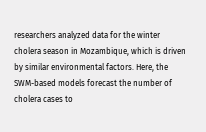researchers analyzed data for the winter cholera season in Mozambique, which is driven by similar environmental factors. Here, the SWM-based models forecast the number of cholera cases to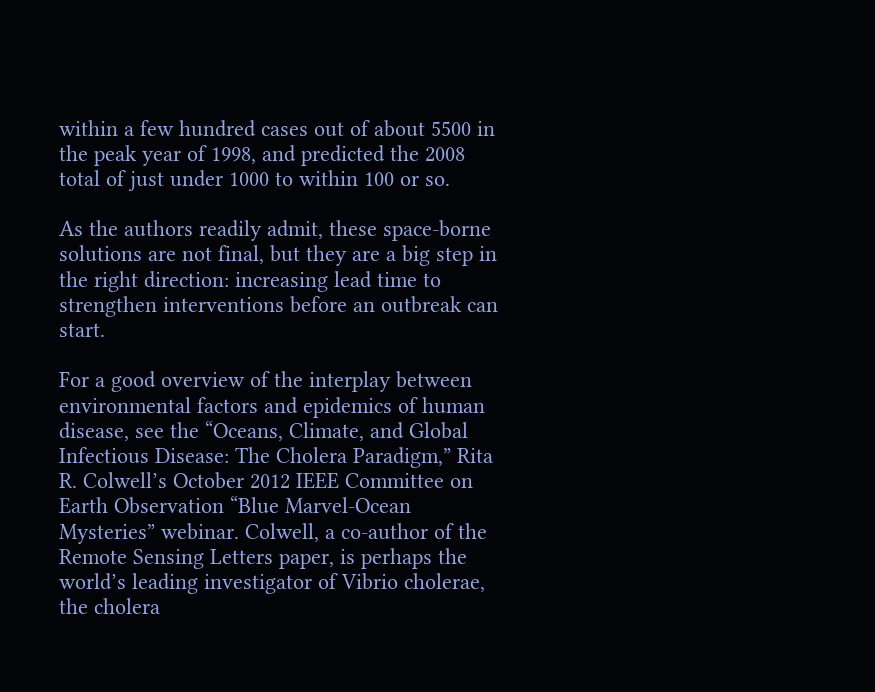within a few hundred cases out of about 5500 in the peak year of 1998, and predicted the 2008 total of just under 1000 to within 100 or so.

As the authors readily admit, these space-borne solutions are not final, but they are a big step in the right direction: increasing lead time to strengthen interventions before an outbreak can start.

For a good overview of the interplay between environmental factors and epidemics of human disease, see the “Oceans, Climate, and Global Infectious Disease: The Cholera Paradigm,” Rita R. Colwell’s October 2012 IEEE Committee on Earth Observation “Blue Marvel-Ocean Mysteries” webinar. Colwell, a co-author of the Remote Sensing Letters paper, is perhaps the world’s leading investigator of Vibrio cholerae, the cholera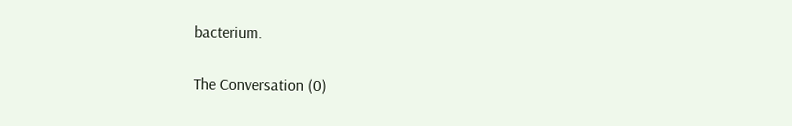bacterium.

The Conversation (0)